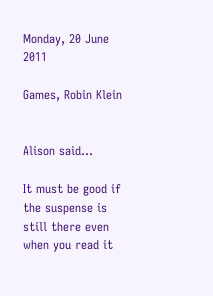Monday, 20 June 2011

Games, Robin Klein


Alison said...

It must be good if the suspense is still there even when you read it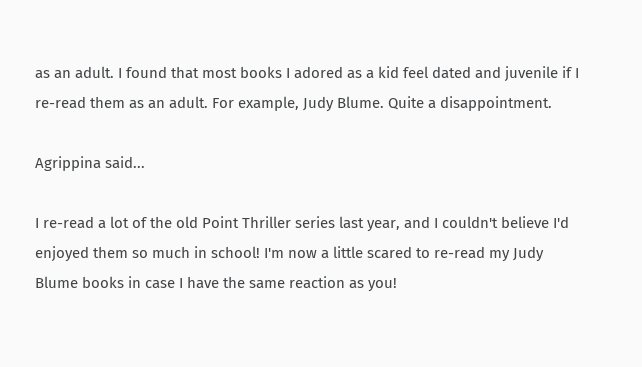as an adult. I found that most books I adored as a kid feel dated and juvenile if I re-read them as an adult. For example, Judy Blume. Quite a disappointment.

Agrippina said...

I re-read a lot of the old Point Thriller series last year, and I couldn't believe I'd enjoyed them so much in school! I'm now a little scared to re-read my Judy Blume books in case I have the same reaction as you!